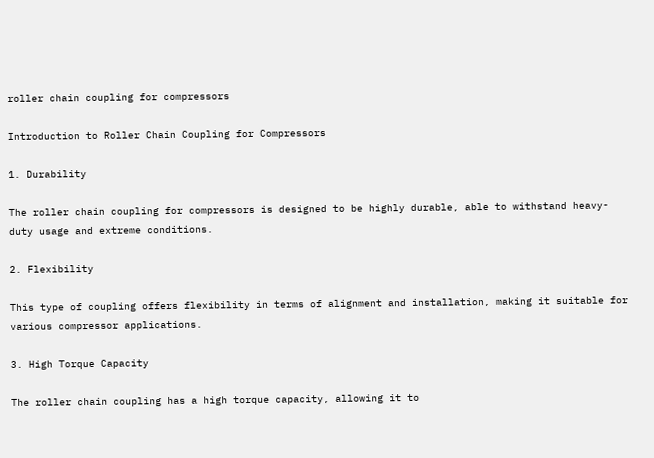roller chain coupling for compressors

Introduction to Roller Chain Coupling for Compressors

1. Durability

The roller chain coupling for compressors is designed to be highly durable, able to withstand heavy-duty usage and extreme conditions.

2. Flexibility

This type of coupling offers flexibility in terms of alignment and installation, making it suitable for various compressor applications.

3. High Torque Capacity

The roller chain coupling has a high torque capacity, allowing it to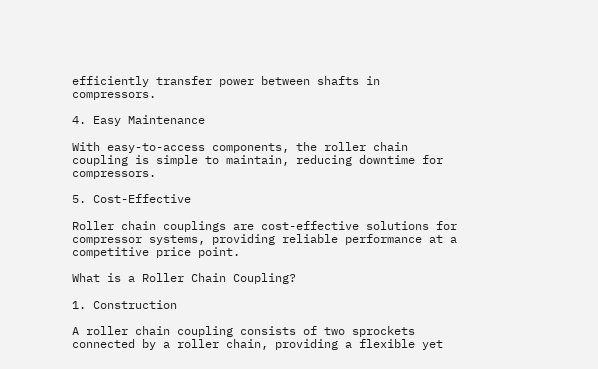efficiently transfer power between shafts in compressors.

4. Easy Maintenance

With easy-to-access components, the roller chain coupling is simple to maintain, reducing downtime for compressors.

5. Cost-Effective

Roller chain couplings are cost-effective solutions for compressor systems, providing reliable performance at a competitive price point.

What is a Roller Chain Coupling?

1. Construction

A roller chain coupling consists of two sprockets connected by a roller chain, providing a flexible yet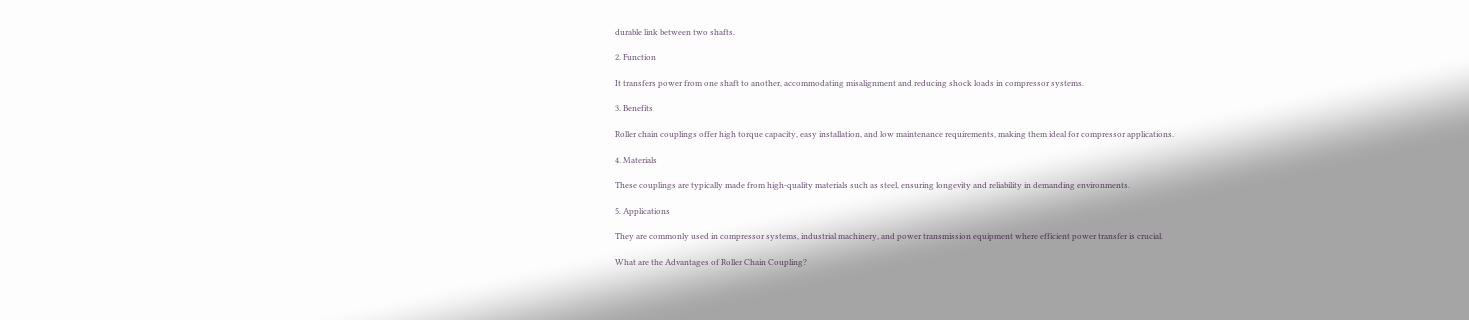durable link between two shafts.

2. Function

It transfers power from one shaft to another, accommodating misalignment and reducing shock loads in compressor systems.

3. Benefits

Roller chain couplings offer high torque capacity, easy installation, and low maintenance requirements, making them ideal for compressor applications.

4. Materials

These couplings are typically made from high-quality materials such as steel, ensuring longevity and reliability in demanding environments.

5. Applications

They are commonly used in compressor systems, industrial machinery, and power transmission equipment where efficient power transfer is crucial.

What are the Advantages of Roller Chain Coupling?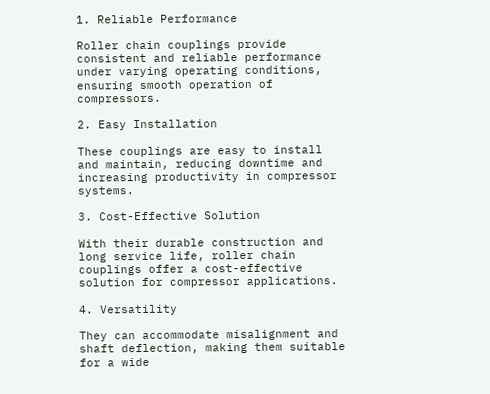1. Reliable Performance

Roller chain couplings provide consistent and reliable performance under varying operating conditions, ensuring smooth operation of compressors.

2. Easy Installation

These couplings are easy to install and maintain, reducing downtime and increasing productivity in compressor systems.

3. Cost-Effective Solution

With their durable construction and long service life, roller chain couplings offer a cost-effective solution for compressor applications.

4. Versatility

They can accommodate misalignment and shaft deflection, making them suitable for a wide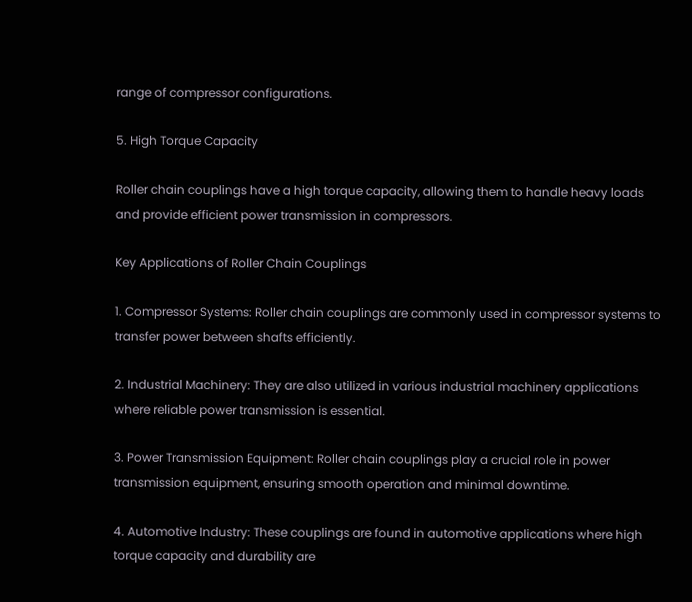range of compressor configurations.

5. High Torque Capacity

Roller chain couplings have a high torque capacity, allowing them to handle heavy loads and provide efficient power transmission in compressors.

Key Applications of Roller Chain Couplings

1. Compressor Systems: Roller chain couplings are commonly used in compressor systems to transfer power between shafts efficiently.

2. Industrial Machinery: They are also utilized in various industrial machinery applications where reliable power transmission is essential.

3. Power Transmission Equipment: Roller chain couplings play a crucial role in power transmission equipment, ensuring smooth operation and minimal downtime.

4. Automotive Industry: These couplings are found in automotive applications where high torque capacity and durability are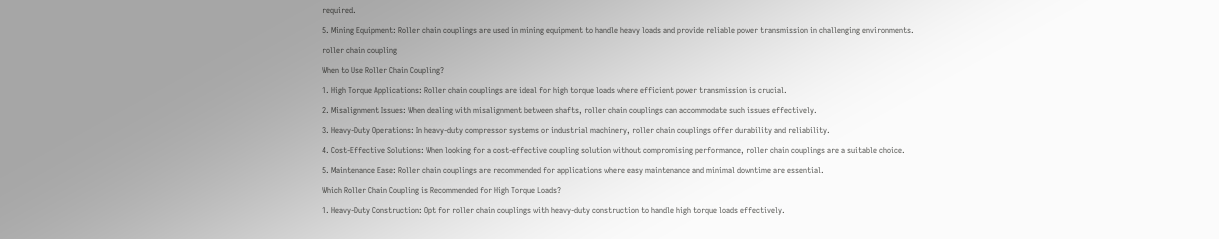required.

5. Mining Equipment: Roller chain couplings are used in mining equipment to handle heavy loads and provide reliable power transmission in challenging environments.

roller chain coupling

When to Use Roller Chain Coupling?

1. High Torque Applications: Roller chain couplings are ideal for high torque loads where efficient power transmission is crucial.

2. Misalignment Issues: When dealing with misalignment between shafts, roller chain couplings can accommodate such issues effectively.

3. Heavy-Duty Operations: In heavy-duty compressor systems or industrial machinery, roller chain couplings offer durability and reliability.

4. Cost-Effective Solutions: When looking for a cost-effective coupling solution without compromising performance, roller chain couplings are a suitable choice.

5. Maintenance Ease: Roller chain couplings are recommended for applications where easy maintenance and minimal downtime are essential.

Which Roller Chain Coupling is Recommended for High Torque Loads?

1. Heavy-Duty Construction: Opt for roller chain couplings with heavy-duty construction to handle high torque loads effectively.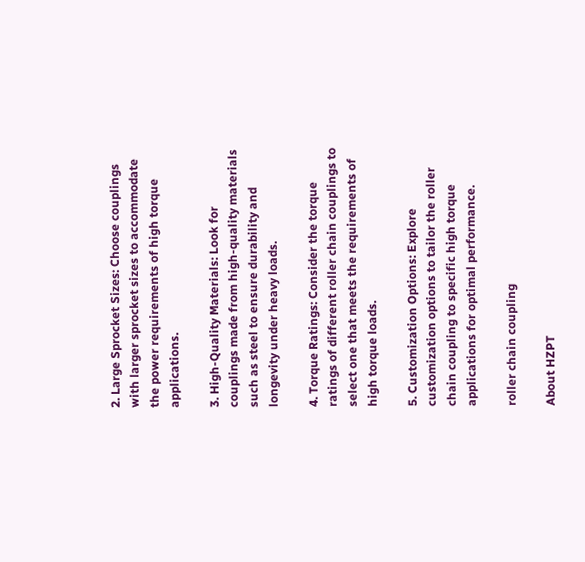2. Large Sprocket Sizes: Choose couplings with larger sprocket sizes to accommodate the power requirements of high torque applications.

3. High-Quality Materials: Look for couplings made from high-quality materials such as steel to ensure durability and longevity under heavy loads.

4. Torque Ratings: Consider the torque ratings of different roller chain couplings to select one that meets the requirements of high torque loads.

5. Customization Options: Explore customization options to tailor the roller chain coupling to specific high torque applications for optimal performance.

roller chain coupling

About HZPT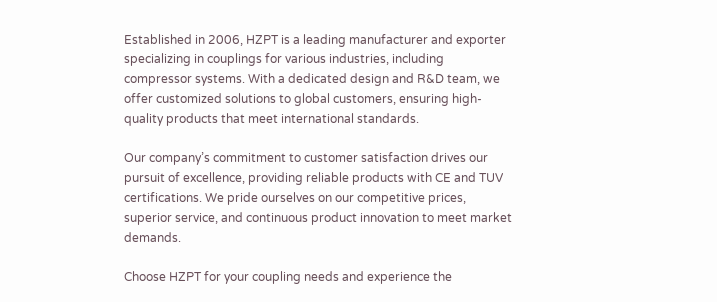Established in 2006, HZPT is a leading manufacturer and exporter specializing in couplings for various industries, including compressor systems. With a dedicated design and R&D team, we offer customized solutions to global customers, ensuring high-quality products that meet international standards.

Our company’s commitment to customer satisfaction drives our pursuit of excellence, providing reliable products with CE and TUV certifications. We pride ourselves on our competitive prices, superior service, and continuous product innovation to meet market demands.

Choose HZPT for your coupling needs and experience the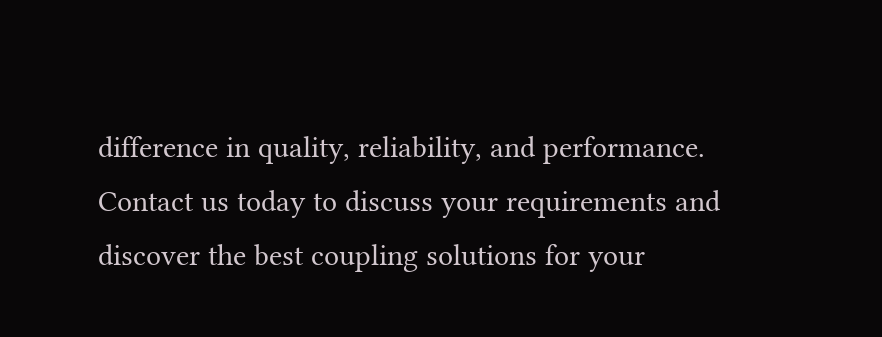difference in quality, reliability, and performance. Contact us today to discuss your requirements and discover the best coupling solutions for your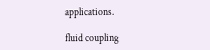applications.

fluid coupling